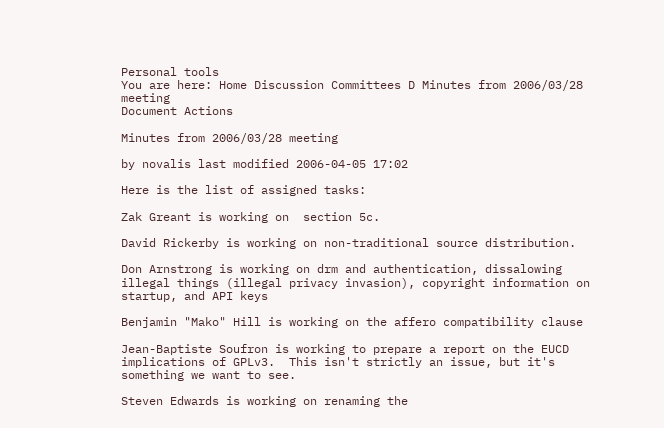Personal tools
You are here: Home Discussion Committees D Minutes from 2006/03/28 meeting
Document Actions

Minutes from 2006/03/28 meeting

by novalis last modified 2006-04-05 17:02

Here is the list of assigned tasks:

Zak Greant is working on  section 5c.

David Rickerby is working on non-traditional source distribution.

Don Arnstrong is working on drm and authentication, dissalowing illegal things (illegal privacy invasion), copyright information on startup, and API keys

Benjamin "Mako" Hill is working on the affero compatibility clause

Jean-Baptiste Soufron is working to prepare a report on the EUCD implications of GPLv3.  This isn't strictly an issue, but it's something we want to see.

Steven Edwards is working on renaming the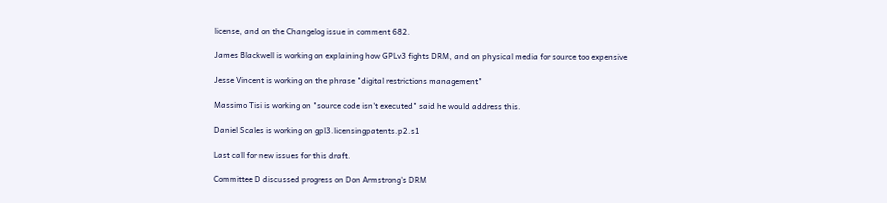license, and on the Changelog issue in comment 682.

James Blackwell is working on explaining how GPLv3 fights DRM, and on physical media for source too expensive

Jesse Vincent is working on the phrase "digital restrictions management"

Massimo Tisi is working on "source code isn't executed" said he would address this.

Daniel Scales is working on gpl3.licensingpatents.p2.s1

Last call for new issues for this draft.

Committee D discussed progress on Don Armstrong's DRM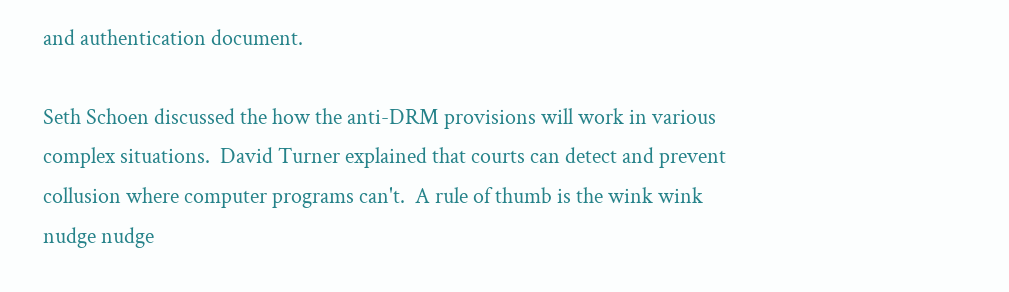and authentication document.

Seth Schoen discussed the how the anti-DRM provisions will work in various complex situations.  David Turner explained that courts can detect and prevent collusion where computer programs can't.  A rule of thumb is the wink wink nudge nudge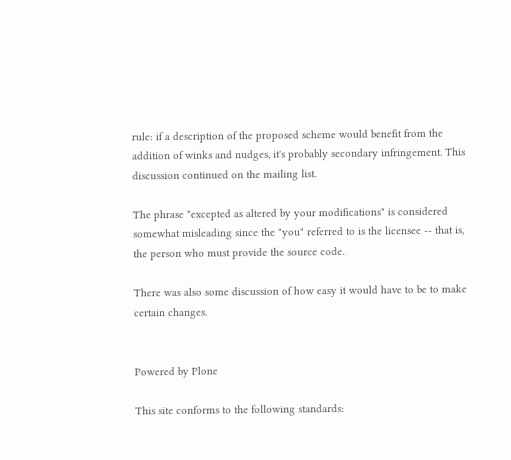rule: if a description of the proposed scheme would benefit from the addition of winks and nudges, it's probably secondary infringement. This discussion continued on the mailing list.

The phrase "excepted as altered by your modifications" is considered somewhat misleading since the "you" referred to is the licensee -- that is, the person who must provide the source code.

There was also some discussion of how easy it would have to be to make certain changes.


Powered by Plone

This site conforms to the following standards: